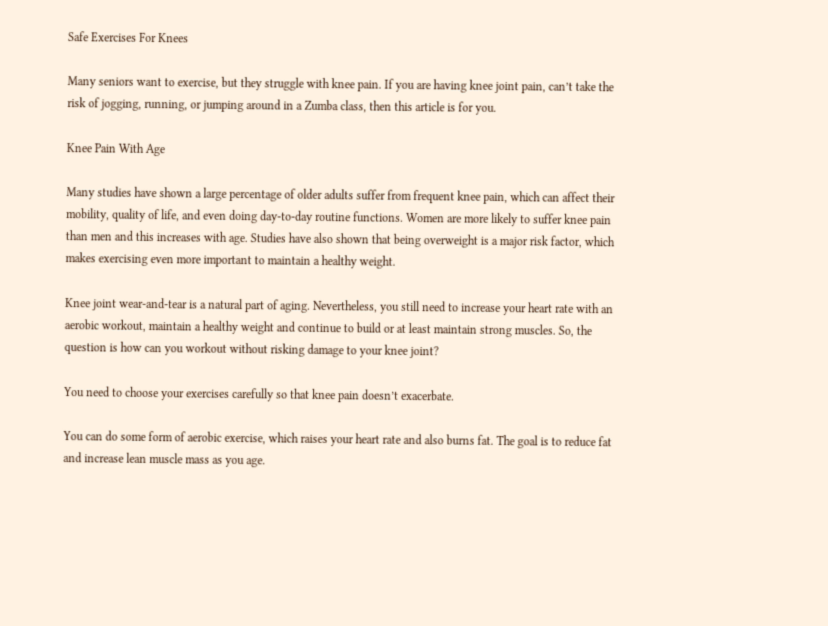Safe Exercises For Knees

Many seniors want to exercise, but they struggle with knee pain. If you are having knee joint pain, can’t take the risk of jogging, running, or jumping around in a Zumba class, then this article is for you.

Knee Pain With Age

Many studies have shown a large percentage of older adults suffer from frequent knee pain, which can affect their mobility, quality of life, and even doing day-to-day routine functions. Women are more likely to suffer knee pain than men and this increases with age. Studies have also shown that being overweight is a major risk factor, which makes exercising even more important to maintain a healthy weight.

Knee joint wear-and-tear is a natural part of aging. Nevertheless, you still need to increase your heart rate with an aerobic workout, maintain a healthy weight and continue to build or at least maintain strong muscles. So, the question is how can you workout without risking damage to your knee joint?

You need to choose your exercises carefully so that knee pain doesn’t exacerbate.

You can do some form of aerobic exercise, which raises your heart rate and also burns fat. The goal is to reduce fat and increase lean muscle mass as you age.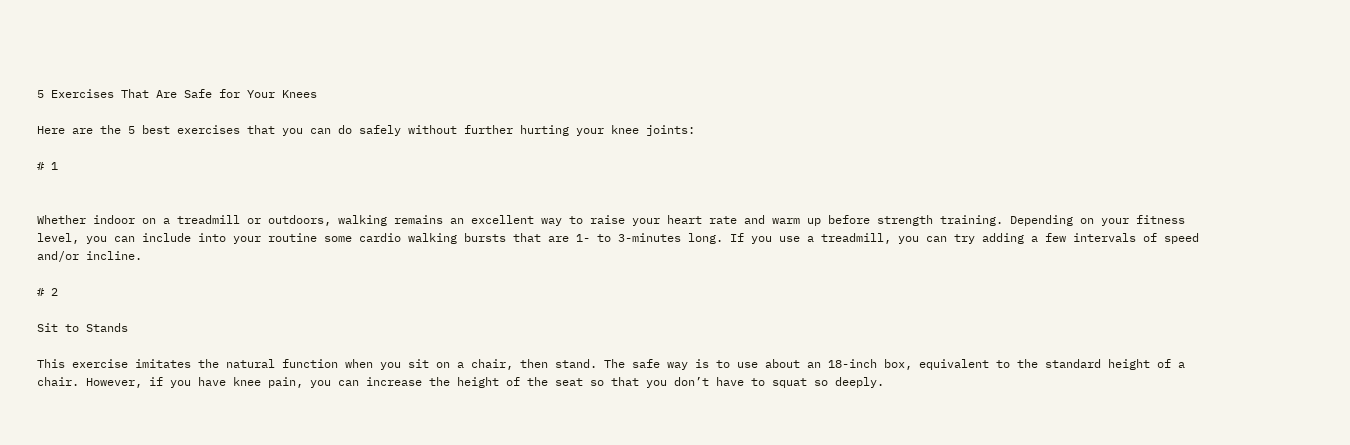5 Exercises That Are Safe for Your Knees

Here are the 5 best exercises that you can do safely without further hurting your knee joints:

# 1


Whether indoor on a treadmill or outdoors, walking remains an excellent way to raise your heart rate and warm up before strength training. Depending on your fitness level, you can include into your routine some cardio walking bursts that are 1- to 3-minutes long. If you use a treadmill, you can try adding a few intervals of speed and/or incline.

# 2

Sit to Stands

This exercise imitates the natural function when you sit on a chair, then stand. The safe way is to use about an 18-inch box, equivalent to the standard height of a chair. However, if you have knee pain, you can increase the height of the seat so that you don’t have to squat so deeply.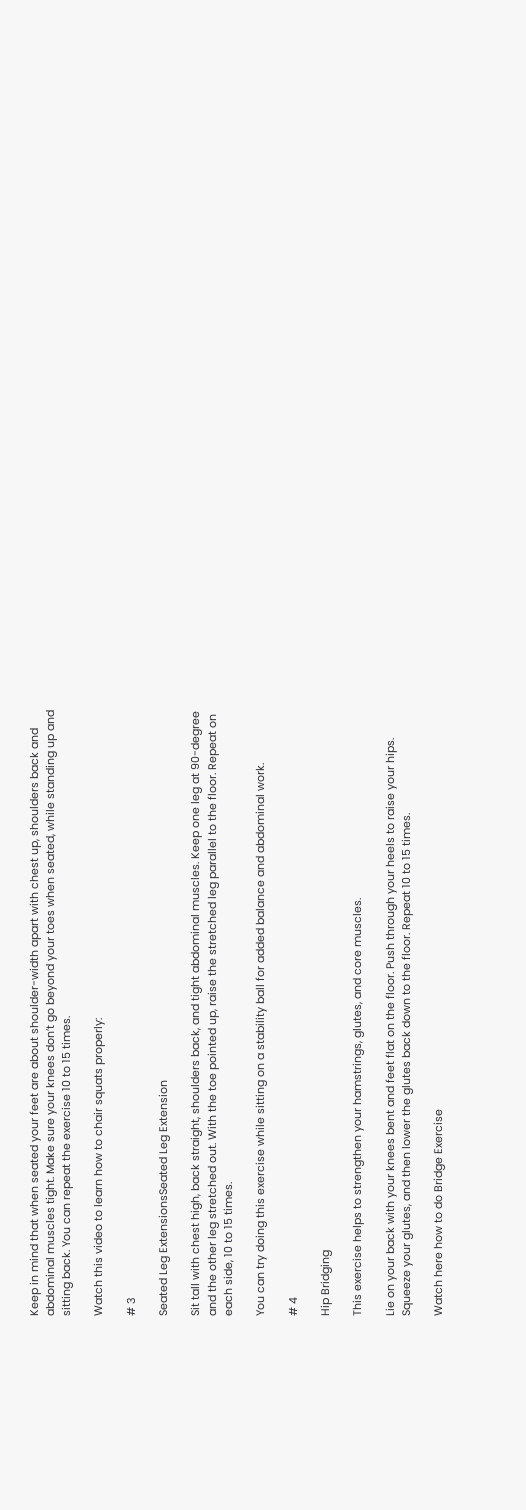Keep in mind that when seated your feet are about shoulder-width apart with chest up, shoulders back and abdominal muscles tight. Make sure your knees don’t go beyond your toes when seated, while standing up and sitting back. You can repeat the exercise 10 to 15 times.

Watch this video to learn how to chair squats properly:

# 3

Seated Leg ExtensionsSeated Leg Extension

Sit tall with chest high, back straight, shoulders back, and tight abdominal muscles. Keep one leg at 90-degree and the other leg stretched out. With the toe pointed up, raise the stretched leg parallel to the floor. Repeat on each side, 10 to 15 times.

You can try doing this exercise while sitting on a stability ball for added balance and abdominal work.

# 4

Hip Bridging

This exercise helps to strengthen your hamstrings, glutes, and core muscles.

Lie on your back with your knees bent and feet flat on the floor. Push through your heels to raise your hips. Squeeze your glutes, and then lower the glutes back down to the floor. Repeat 10 to 15 times.

Watch here how to do Bridge Exercise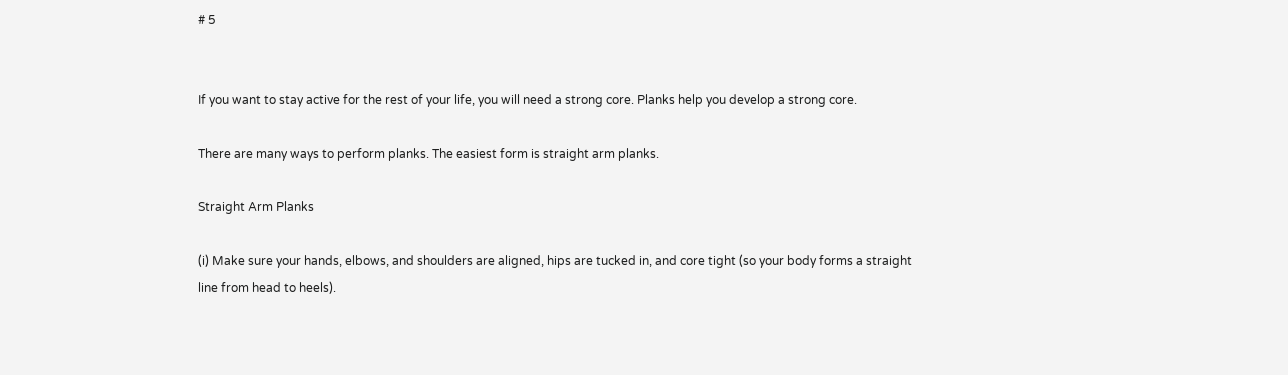# 5


If you want to stay active for the rest of your life, you will need a strong core. Planks help you develop a strong core.

There are many ways to perform planks. The easiest form is straight arm planks.

Straight Arm Planks

(i) Make sure your hands, elbows, and shoulders are aligned, hips are tucked in, and core tight (so your body forms a straight line from head to heels).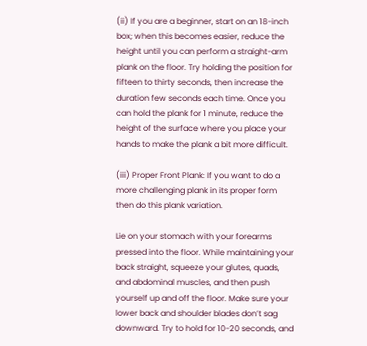(ii) If you are a beginner, start on an 18-inch box; when this becomes easier, reduce the height until you can perform a straight-arm plank on the floor. Try holding the position for fifteen to thirty seconds, then increase the duration few seconds each time. Once you can hold the plank for 1 minute, reduce the height of the surface where you place your hands to make the plank a bit more difficult.

(iii) Proper Front Plank: If you want to do a more challenging plank in its proper form then do this plank variation.

Lie on your stomach with your forearms pressed into the floor. While maintaining your back straight, squeeze your glutes, quads, and abdominal muscles, and then push yourself up and off the floor. Make sure your lower back and shoulder blades don’t sag downward. Try to hold for 10-20 seconds, and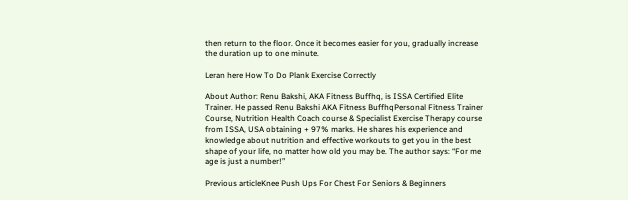then return to the floor. Once it becomes easier for you, gradually increase the duration up to one minute.

Leran here How To Do Plank Exercise Correctly

About Author: Renu Bakshi, AKA Fitness Buffhq, is ISSA Certified Elite Trainer. He passed Renu Bakshi AKA Fitness BuffhqPersonal Fitness Trainer Course, Nutrition Health Coach course & Specialist Exercise Therapy course from ISSA, USA obtaining + 97% marks. He shares his experience and knowledge about nutrition and effective workouts to get you in the best shape of your life, no matter how old you may be. The author says: “For me age is just a number!”

Previous articleKnee Push Ups For Chest For Seniors & Beginners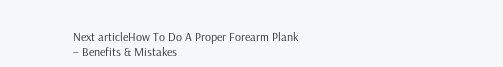Next articleHow To Do A Proper Forearm Plank – Benefits & Mistakes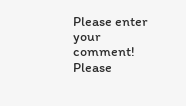Please enter your comment!
Please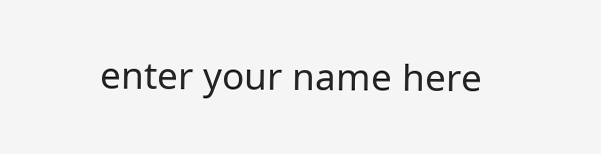enter your name here